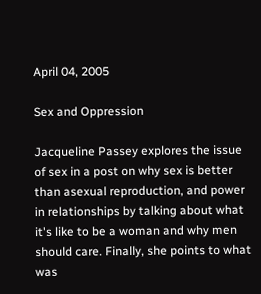April 04, 2005

Sex and Oppression

Jacqueline Passey explores the issue of sex in a post on why sex is better than asexual reproduction, and power in relationships by talking about what it's like to be a woman and why men should care. Finally, she points to what was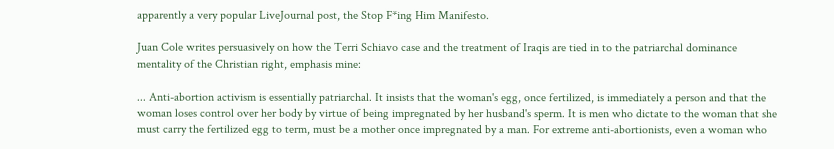apparently a very popular LiveJournal post, the Stop F*ing Him Manifesto.

Juan Cole writes persuasively on how the Terri Schiavo case and the treatment of Iraqis are tied in to the patriarchal dominance mentality of the Christian right, emphasis mine:

... Anti-abortion activism is essentially patriarchal. It insists that the woman's egg, once fertilized, is immediately a person and that the woman loses control over her body by virtue of being impregnated by her husband's sperm. It is men who dictate to the woman that she must carry the fertilized egg to term, must be a mother once impregnated by a man. For extreme anti-abortionists, even a woman who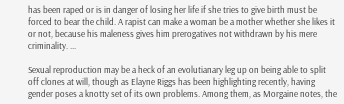has been raped or is in danger of losing her life if she tries to give birth must be forced to bear the child. A rapist can make a woman be a mother whether she likes it or not, because his maleness gives him prerogatives not withdrawn by his mere criminality. ...

Sexual reproduction may be a heck of an evolutianary leg up on being able to split off clones at will, though as Elayne Riggs has been highlighting recently, having gender poses a knotty set of its own problems. Among them, as Morgaine notes, the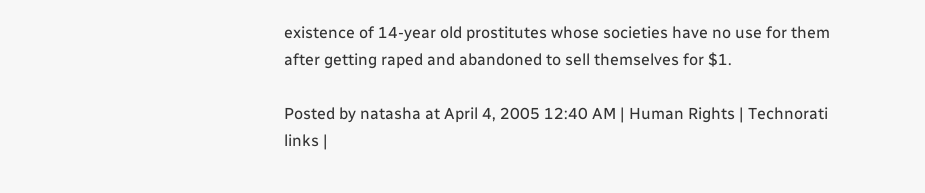existence of 14-year old prostitutes whose societies have no use for them after getting raped and abandoned to sell themselves for $1.

Posted by natasha at April 4, 2005 12:40 AM | Human Rights | Technorati links |